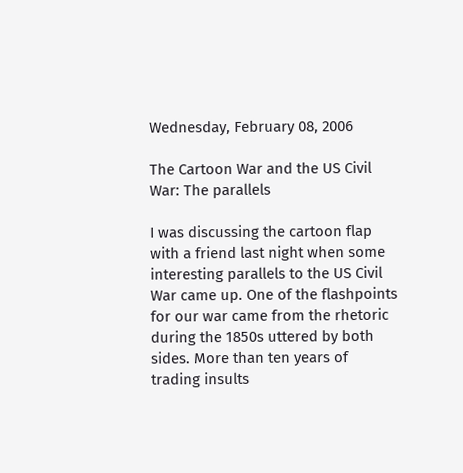Wednesday, February 08, 2006

The Cartoon War and the US Civil War: The parallels

I was discussing the cartoon flap with a friend last night when some interesting parallels to the US Civil War came up. One of the flashpoints for our war came from the rhetoric during the 1850s uttered by both sides. More than ten years of trading insults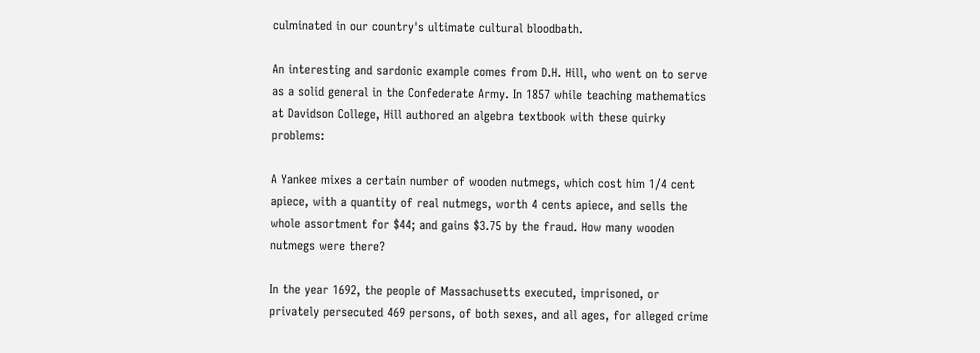culminated in our country's ultimate cultural bloodbath.

An interesting and sardonic example comes from D.H. Hill, who went on to serve as a solid general in the Confederate Army. In 1857 while teaching mathematics at Davidson College, Hill authored an algebra textbook with these quirky problems:

A Yankee mixes a certain number of wooden nutmegs, which cost him 1/4 cent apiece, with a quantity of real nutmegs, worth 4 cents apiece, and sells the whole assortment for $44; and gains $3.75 by the fraud. How many wooden nutmegs were there?

In the year 1692, the people of Massachusetts executed, imprisoned, or privately persecuted 469 persons, of both sexes, and all ages, for alleged crime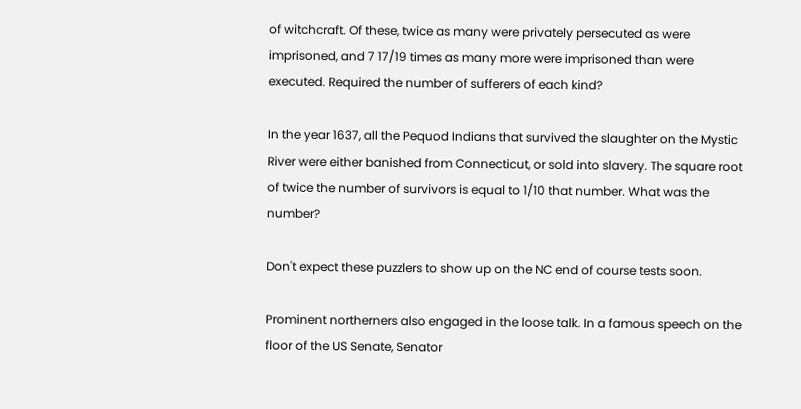of witchcraft. Of these, twice as many were privately persecuted as were imprisoned, and 7 17/19 times as many more were imprisoned than were executed. Required the number of sufferers of each kind?

In the year 1637, all the Pequod Indians that survived the slaughter on the Mystic River were either banished from Connecticut, or sold into slavery. The square root of twice the number of survivors is equal to 1/10 that number. What was the number?

Don't expect these puzzlers to show up on the NC end of course tests soon.

Prominent northerners also engaged in the loose talk. In a famous speech on the floor of the US Senate, Senator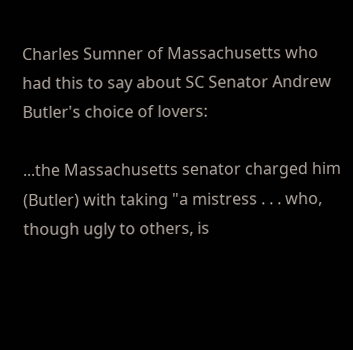Charles Sumner of Massachusetts who had this to say about SC Senator Andrew Butler's choice of lovers:

...the Massachusetts senator charged him (Butler) with taking "a mistress . . . who, though ugly to others, is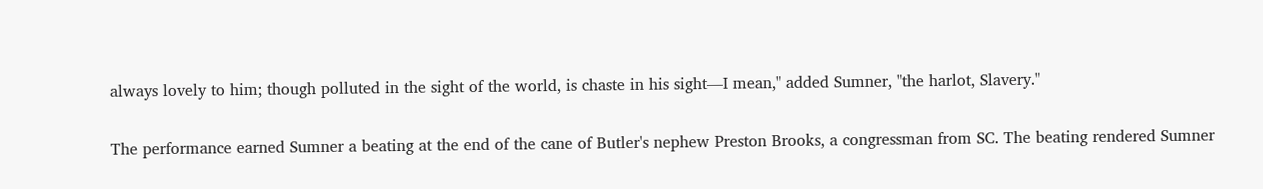always lovely to him; though polluted in the sight of the world, is chaste in his sight—I mean," added Sumner, "the harlot, Slavery."

The performance earned Sumner a beating at the end of the cane of Butler's nephew Preston Brooks, a congressman from SC. The beating rendered Sumner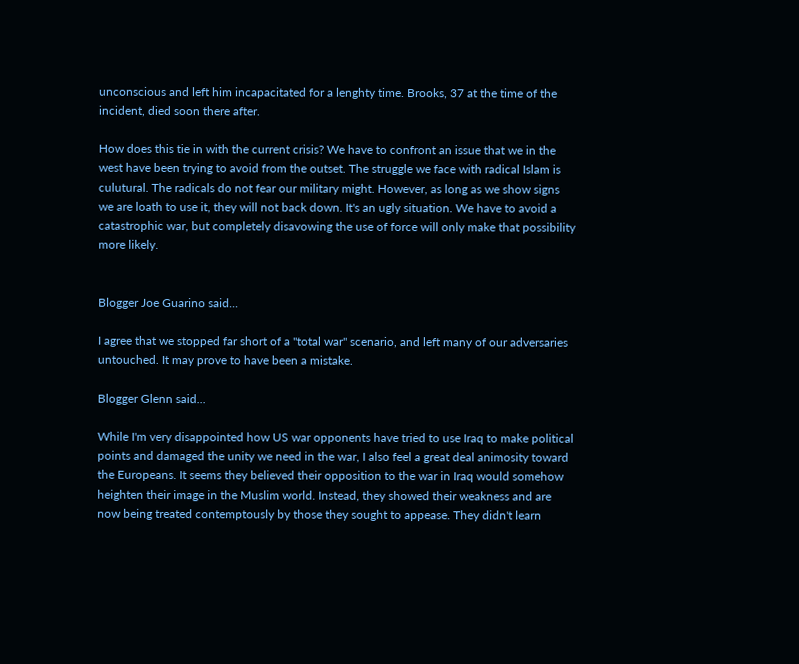unconscious and left him incapacitated for a lenghty time. Brooks, 37 at the time of the incident, died soon there after.

How does this tie in with the current crisis? We have to confront an issue that we in the west have been trying to avoid from the outset. The struggle we face with radical Islam is culutural. The radicals do not fear our military might. However, as long as we show signs we are loath to use it, they will not back down. It's an ugly situation. We have to avoid a catastrophic war, but completely disavowing the use of force will only make that possibility more likely.


Blogger Joe Guarino said...

I agree that we stopped far short of a "total war" scenario, and left many of our adversaries untouched. It may prove to have been a mistake.

Blogger Glenn said...

While I'm very disappointed how US war opponents have tried to use Iraq to make political points and damaged the unity we need in the war, I also feel a great deal animosity toward the Europeans. It seems they believed their opposition to the war in Iraq would somehow heighten their image in the Muslim world. Instead, they showed their weakness and are now being treated contemptously by those they sought to appease. They didn't learn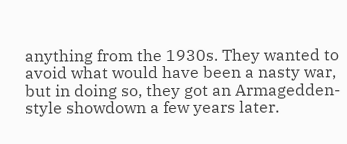anything from the 1930s. They wanted to avoid what would have been a nasty war, but in doing so, they got an Armagedden-style showdown a few years later.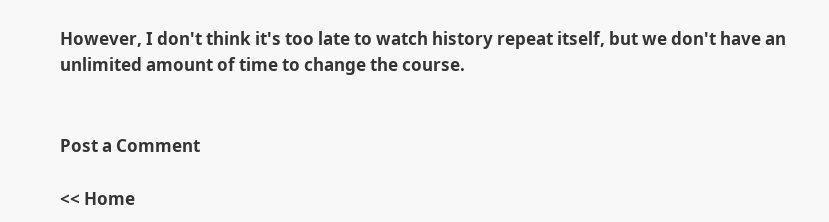However, I don't think it's too late to watch history repeat itself, but we don't have an unlimited amount of time to change the course.


Post a Comment

<< Home